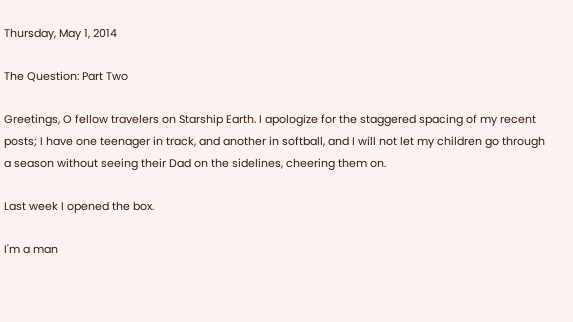Thursday, May 1, 2014

The Question: Part Two

Greetings, O fellow travelers on Starship Earth. I apologize for the staggered spacing of my recent posts; I have one teenager in track, and another in softball, and I will not let my children go through a season without seeing their Dad on the sidelines, cheering them on.

Last week I opened the box.

I'm a man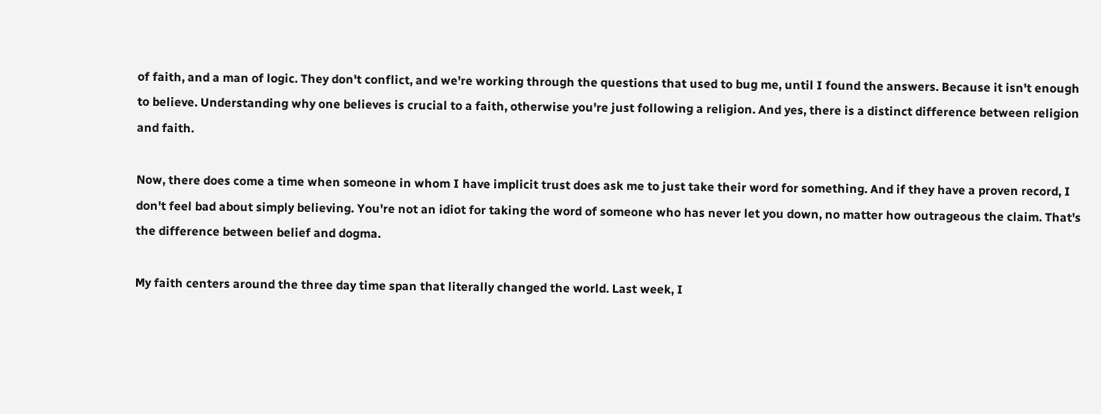of faith, and a man of logic. They don't conflict, and we're working through the questions that used to bug me, until I found the answers. Because it isn't enough to believe. Understanding why one believes is crucial to a faith, otherwise you're just following a religion. And yes, there is a distinct difference between religion and faith.

Now, there does come a time when someone in whom I have implicit trust does ask me to just take their word for something. And if they have a proven record, I don't feel bad about simply believing. You're not an idiot for taking the word of someone who has never let you down, no matter how outrageous the claim. That's the difference between belief and dogma.

My faith centers around the three day time span that literally changed the world. Last week, I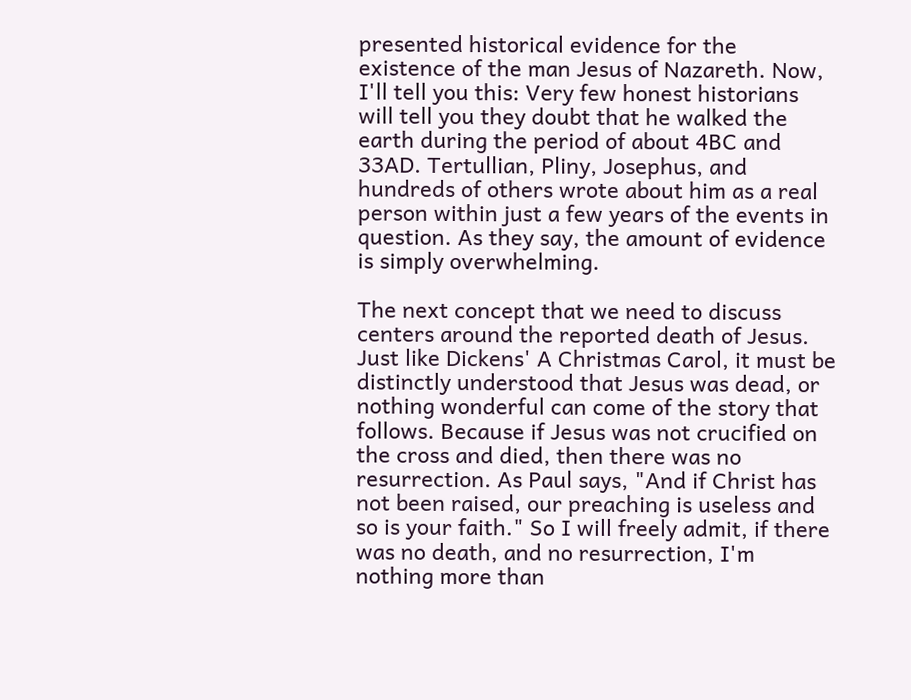presented historical evidence for the existence of the man Jesus of Nazareth. Now, I'll tell you this: Very few honest historians will tell you they doubt that he walked the earth during the period of about 4BC and 33AD. Tertullian, Pliny, Josephus, and hundreds of others wrote about him as a real person within just a few years of the events in question. As they say, the amount of evidence is simply overwhelming.

The next concept that we need to discuss centers around the reported death of Jesus. Just like Dickens' A Christmas Carol, it must be distinctly understood that Jesus was dead, or nothing wonderful can come of the story that follows. Because if Jesus was not crucified on the cross and died, then there was no resurrection. As Paul says, "And if Christ has not been raised, our preaching is useless and so is your faith." So I will freely admit, if there was no death, and no resurrection, I'm nothing more than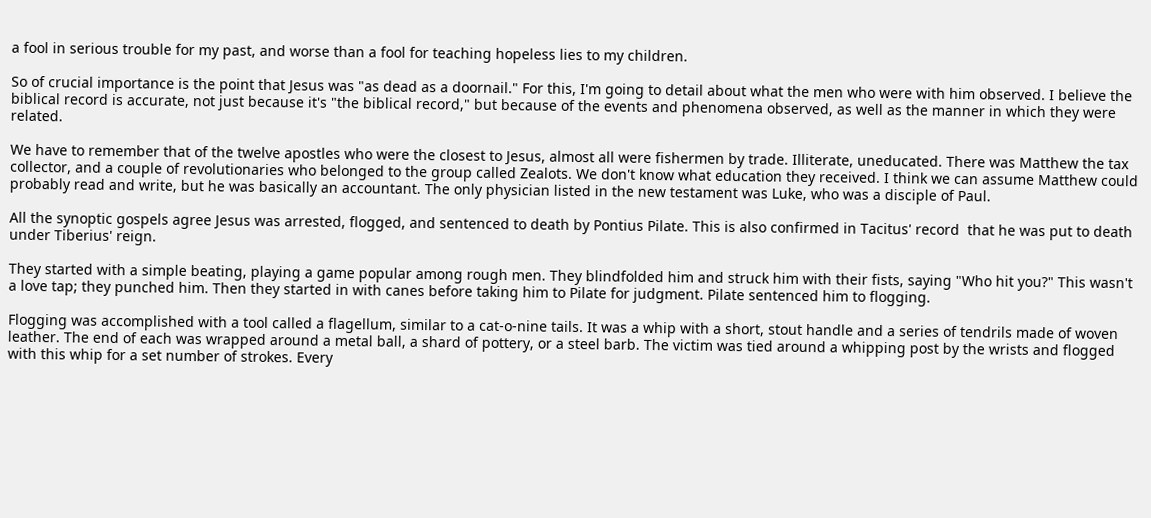a fool in serious trouble for my past, and worse than a fool for teaching hopeless lies to my children.

So of crucial importance is the point that Jesus was "as dead as a doornail." For this, I'm going to detail about what the men who were with him observed. I believe the biblical record is accurate, not just because it's "the biblical record," but because of the events and phenomena observed, as well as the manner in which they were related.

We have to remember that of the twelve apostles who were the closest to Jesus, almost all were fishermen by trade. Illiterate, uneducated. There was Matthew the tax collector, and a couple of revolutionaries who belonged to the group called Zealots. We don't know what education they received. I think we can assume Matthew could probably read and write, but he was basically an accountant. The only physician listed in the new testament was Luke, who was a disciple of Paul.

All the synoptic gospels agree Jesus was arrested, flogged, and sentenced to death by Pontius Pilate. This is also confirmed in Tacitus' record  that he was put to death under Tiberius' reign.

They started with a simple beating, playing a game popular among rough men. They blindfolded him and struck him with their fists, saying "Who hit you?" This wasn't a love tap; they punched him. Then they started in with canes before taking him to Pilate for judgment. Pilate sentenced him to flogging.

Flogging was accomplished with a tool called a flagellum, similar to a cat-o-nine tails. It was a whip with a short, stout handle and a series of tendrils made of woven leather. The end of each was wrapped around a metal ball, a shard of pottery, or a steel barb. The victim was tied around a whipping post by the wrists and flogged with this whip for a set number of strokes. Every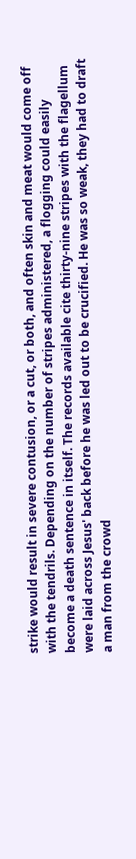strike would result in severe contusion, or a cut, or both, and often skin and meat would come off with the tendrils. Depending on the number of stripes administered, a flogging could easily become a death sentence in itself. The records available cite thirty-nine stripes with the flagellum were laid across Jesus' back before he was led out to be crucified. He was so weak, they had to draft a man from the crowd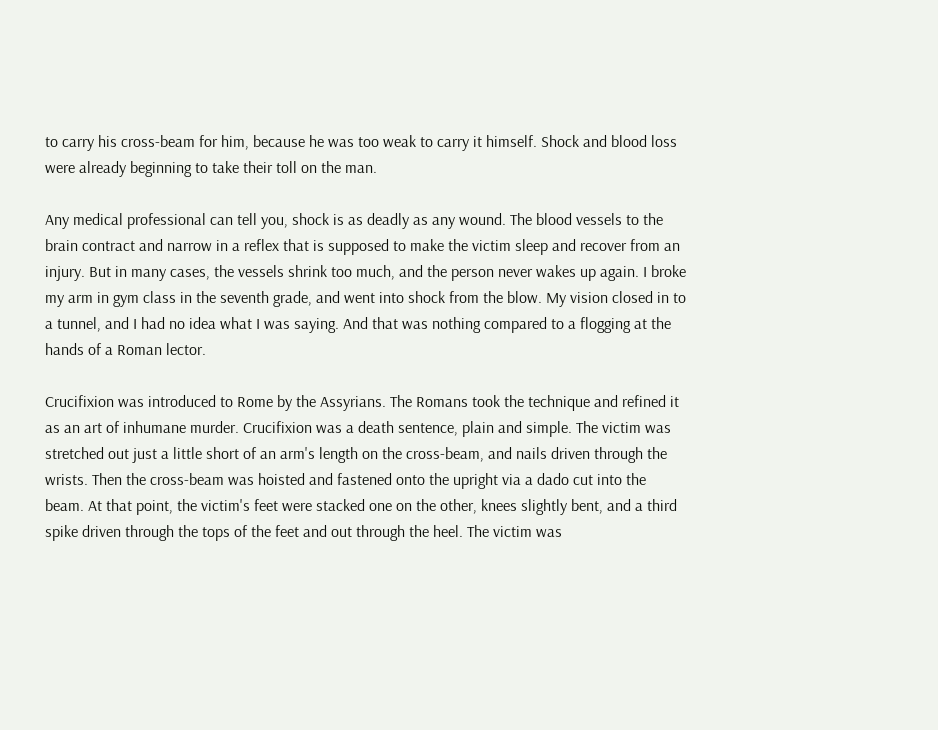to carry his cross-beam for him, because he was too weak to carry it himself. Shock and blood loss were already beginning to take their toll on the man.

Any medical professional can tell you, shock is as deadly as any wound. The blood vessels to the brain contract and narrow in a reflex that is supposed to make the victim sleep and recover from an injury. But in many cases, the vessels shrink too much, and the person never wakes up again. I broke my arm in gym class in the seventh grade, and went into shock from the blow. My vision closed in to a tunnel, and I had no idea what I was saying. And that was nothing compared to a flogging at the hands of a Roman lector.

Crucifixion was introduced to Rome by the Assyrians. The Romans took the technique and refined it as an art of inhumane murder. Crucifixion was a death sentence, plain and simple. The victim was stretched out just a little short of an arm's length on the cross-beam, and nails driven through the wrists. Then the cross-beam was hoisted and fastened onto the upright via a dado cut into the beam. At that point, the victim's feet were stacked one on the other, knees slightly bent, and a third spike driven through the tops of the feet and out through the heel. The victim was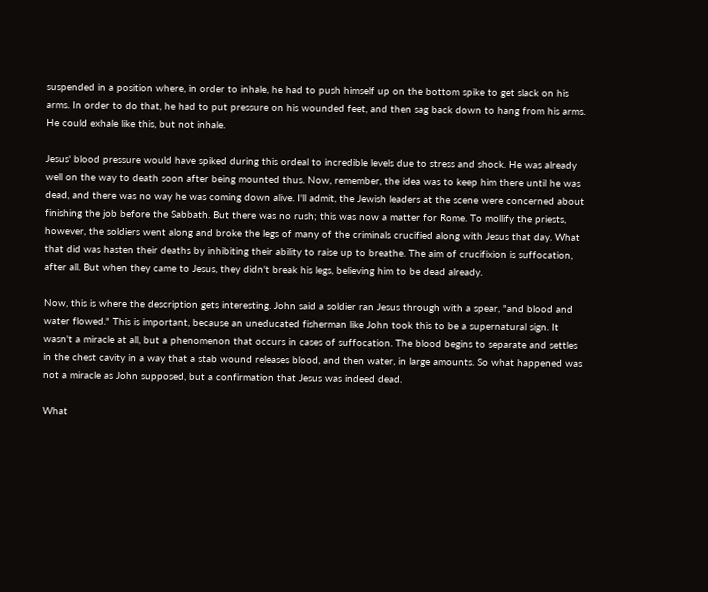suspended in a position where, in order to inhale, he had to push himself up on the bottom spike to get slack on his arms. In order to do that, he had to put pressure on his wounded feet, and then sag back down to hang from his arms. He could exhale like this, but not inhale.

Jesus' blood pressure would have spiked during this ordeal to incredible levels due to stress and shock. He was already well on the way to death soon after being mounted thus. Now, remember, the idea was to keep him there until he was dead, and there was no way he was coming down alive. I'll admit, the Jewish leaders at the scene were concerned about finishing the job before the Sabbath. But there was no rush; this was now a matter for Rome. To mollify the priests, however, the soldiers went along and broke the legs of many of the criminals crucified along with Jesus that day. What that did was hasten their deaths by inhibiting their ability to raise up to breathe. The aim of crucifixion is suffocation, after all. But when they came to Jesus, they didn't break his legs, believing him to be dead already.

Now, this is where the description gets interesting. John said a soldier ran Jesus through with a spear, "and blood and water flowed." This is important, because an uneducated fisherman like John took this to be a supernatural sign. It wasn't a miracle at all, but a phenomenon that occurs in cases of suffocation. The blood begins to separate and settles in the chest cavity in a way that a stab wound releases blood, and then water, in large amounts. So what happened was not a miracle as John supposed, but a confirmation that Jesus was indeed dead.

What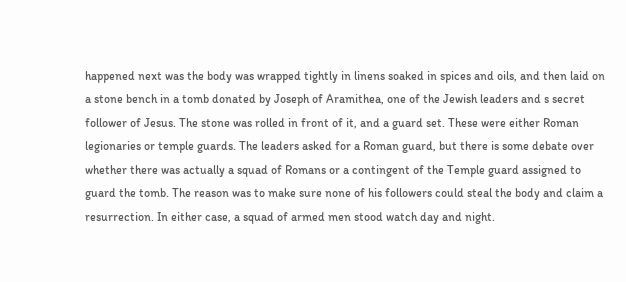happened next was the body was wrapped tightly in linens soaked in spices and oils, and then laid on a stone bench in a tomb donated by Joseph of Aramithea, one of the Jewish leaders and s secret follower of Jesus. The stone was rolled in front of it, and a guard set. These were either Roman legionaries or temple guards. The leaders asked for a Roman guard, but there is some debate over whether there was actually a squad of Romans or a contingent of the Temple guard assigned to guard the tomb. The reason was to make sure none of his followers could steal the body and claim a resurrection. In either case, a squad of armed men stood watch day and night.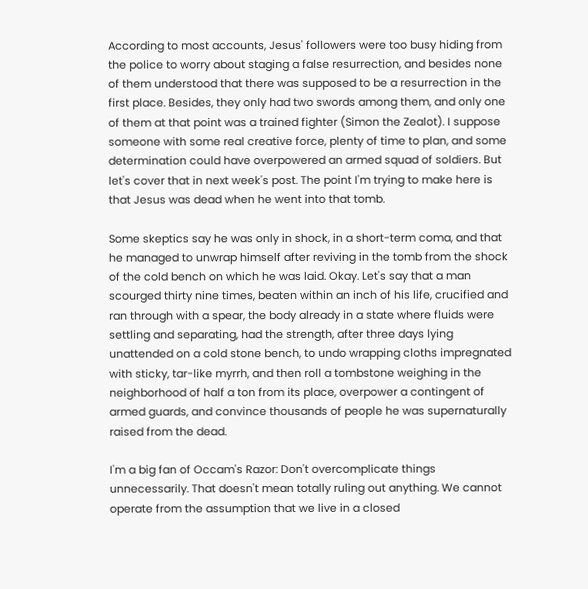According to most accounts, Jesus' followers were too busy hiding from the police to worry about staging a false resurrection, and besides none of them understood that there was supposed to be a resurrection in the first place. Besides, they only had two swords among them, and only one of them at that point was a trained fighter (Simon the Zealot). I suppose someone with some real creative force, plenty of time to plan, and some determination could have overpowered an armed squad of soldiers. But let's cover that in next week's post. The point I'm trying to make here is that Jesus was dead when he went into that tomb.

Some skeptics say he was only in shock, in a short-term coma, and that he managed to unwrap himself after reviving in the tomb from the shock of the cold bench on which he was laid. Okay. Let's say that a man scourged thirty nine times, beaten within an inch of his life, crucified and ran through with a spear, the body already in a state where fluids were settling and separating, had the strength, after three days lying unattended on a cold stone bench, to undo wrapping cloths impregnated with sticky, tar-like myrrh, and then roll a tombstone weighing in the neighborhood of half a ton from its place, overpower a contingent of armed guards, and convince thousands of people he was supernaturally raised from the dead.

I'm a big fan of Occam's Razor: Don't overcomplicate things unnecessarily. That doesn't mean totally ruling out anything. We cannot operate from the assumption that we live in a closed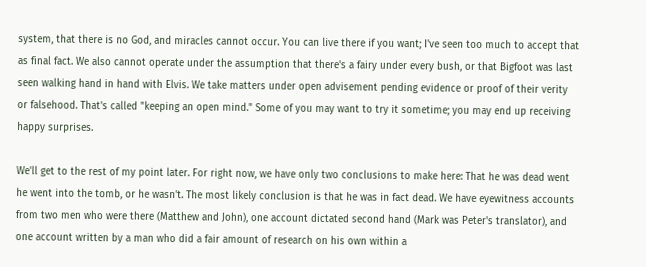system, that there is no God, and miracles cannot occur. You can live there if you want; I've seen too much to accept that as final fact. We also cannot operate under the assumption that there's a fairy under every bush, or that Bigfoot was last seen walking hand in hand with Elvis. We take matters under open advisement pending evidence or proof of their verity or falsehood. That's called "keeping an open mind." Some of you may want to try it sometime; you may end up receiving happy surprises.

We'll get to the rest of my point later. For right now, we have only two conclusions to make here: That he was dead went he went into the tomb, or he wasn't. The most likely conclusion is that he was in fact dead. We have eyewitness accounts from two men who were there (Matthew and John), one account dictated second hand (Mark was Peter's translator), and one account written by a man who did a fair amount of research on his own within a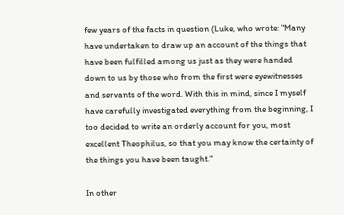few years of the facts in question (Luke, who wrote: "Many have undertaken to draw up an account of the things that have been fulfilled among us just as they were handed down to us by those who from the first were eyewitnesses and servants of the word. With this in mind, since I myself have carefully investigated everything from the beginning, I too decided to write an orderly account for you, most excellent Theophilus, so that you may know the certainty of the things you have been taught."

In other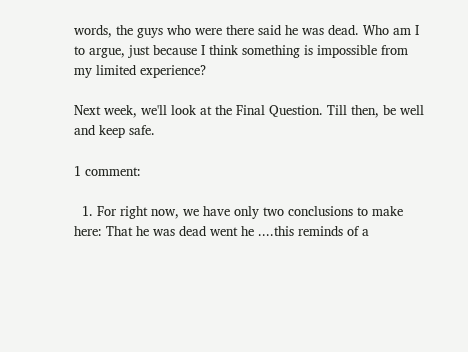words, the guys who were there said he was dead. Who am I to argue, just because I think something is impossible from my limited experience?

Next week, we'll look at the Final Question. Till then, be well and keep safe.

1 comment:

  1. For right now, we have only two conclusions to make here: That he was dead went he ....this reminds of a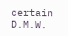certain D.M.W.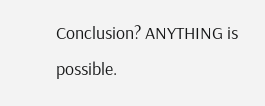Conclusion? ANYTHING is possible.